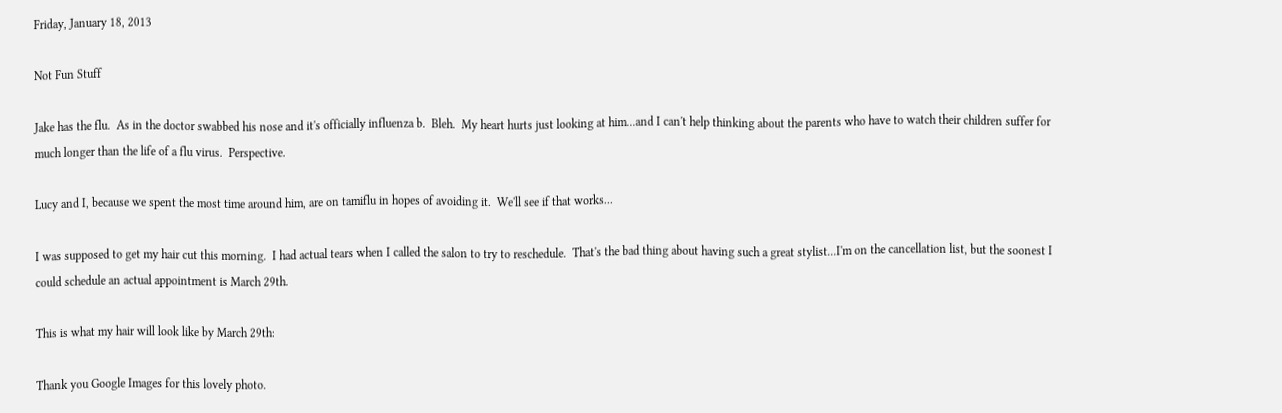Friday, January 18, 2013

Not Fun Stuff

Jake has the flu.  As in the doctor swabbed his nose and it's officially influenza b.  Bleh.  My heart hurts just looking at him...and I can't help thinking about the parents who have to watch their children suffer for much longer than the life of a flu virus.  Perspective.

Lucy and I, because we spent the most time around him, are on tamiflu in hopes of avoiding it.  We'll see if that works...

I was supposed to get my hair cut this morning.  I had actual tears when I called the salon to try to reschedule.  That's the bad thing about having such a great stylist...I'm on the cancellation list, but the soonest I could schedule an actual appointment is March 29th.

This is what my hair will look like by March 29th:

Thank you Google Images for this lovely photo.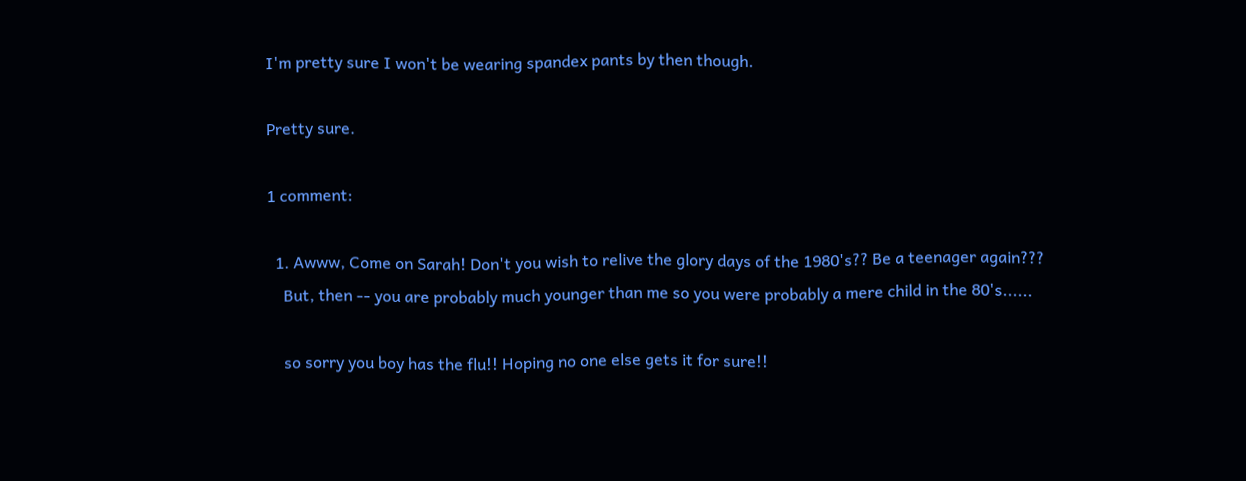I'm pretty sure I won't be wearing spandex pants by then though.

Pretty sure.

1 comment:

  1. Awww, Come on Sarah! Don't you wish to relive the glory days of the 1980's?? Be a teenager again???
    But, then -- you are probably much younger than me so you were probably a mere child in the 80's......

    so sorry you boy has the flu!! Hoping no one else gets it for sure!!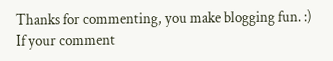Thanks for commenting, you make blogging fun. :) If your comment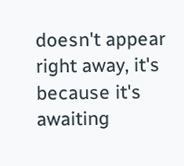doesn't appear right away, it's because it's awaiting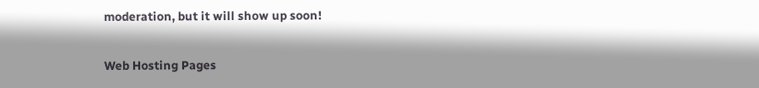moderation, but it will show up soon!

Web Hosting Pages